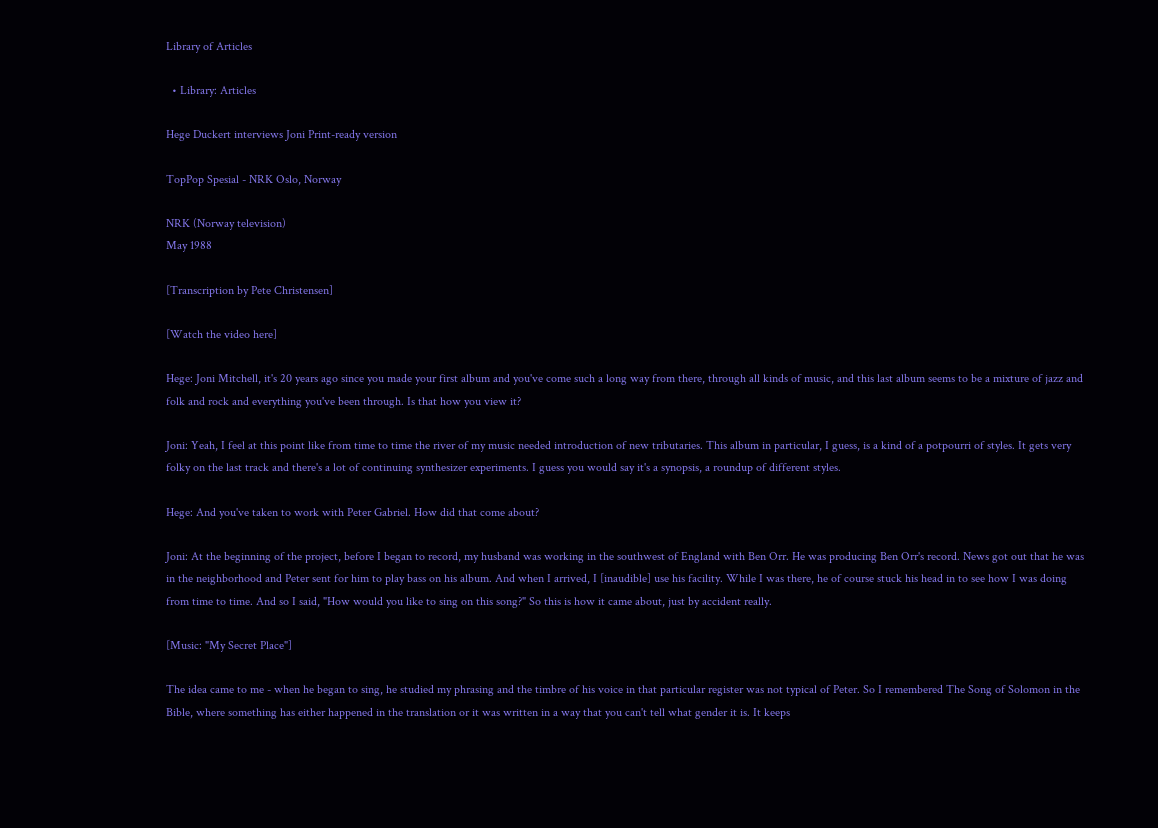Library of Articles

  • Library: Articles

Hege Duckert interviews Joni Print-ready version

TopPop Spesial - NRK Oslo, Norway

NRK (Norway television)
May 1988

[Transcription by Pete Christensen]

[Watch the video here]

Hege: Joni Mitchell, it's 20 years ago since you made your first album and you've come such a long way from there, through all kinds of music, and this last album seems to be a mixture of jazz and folk and rock and everything you've been through. Is that how you view it?

Joni: Yeah, I feel at this point like from time to time the river of my music needed introduction of new tributaries. This album in particular, I guess, is a kind of a potpourri of styles. It gets very folky on the last track and there's a lot of continuing synthesizer experiments. I guess you would say it's a synopsis, a roundup of different styles.

Hege: And you've taken to work with Peter Gabriel. How did that come about?

Joni: At the beginning of the project, before I began to record, my husband was working in the southwest of England with Ben Orr. He was producing Ben Orr's record. News got out that he was in the neighborhood and Peter sent for him to play bass on his album. And when I arrived, I [inaudible] use his facility. While I was there, he of course stuck his head in to see how I was doing from time to time. And so I said, "How would you like to sing on this song?" So this is how it came about, just by accident really.

[Music: "My Secret Place"]

The idea came to me - when he began to sing, he studied my phrasing and the timbre of his voice in that particular register was not typical of Peter. So I remembered The Song of Solomon in the Bible, where something has either happened in the translation or it was written in a way that you can't tell what gender it is. It keeps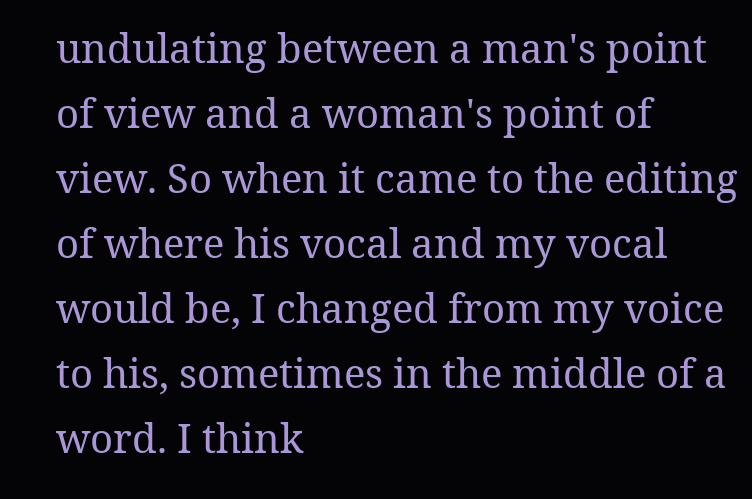undulating between a man's point of view and a woman's point of view. So when it came to the editing of where his vocal and my vocal would be, I changed from my voice to his, sometimes in the middle of a word. I think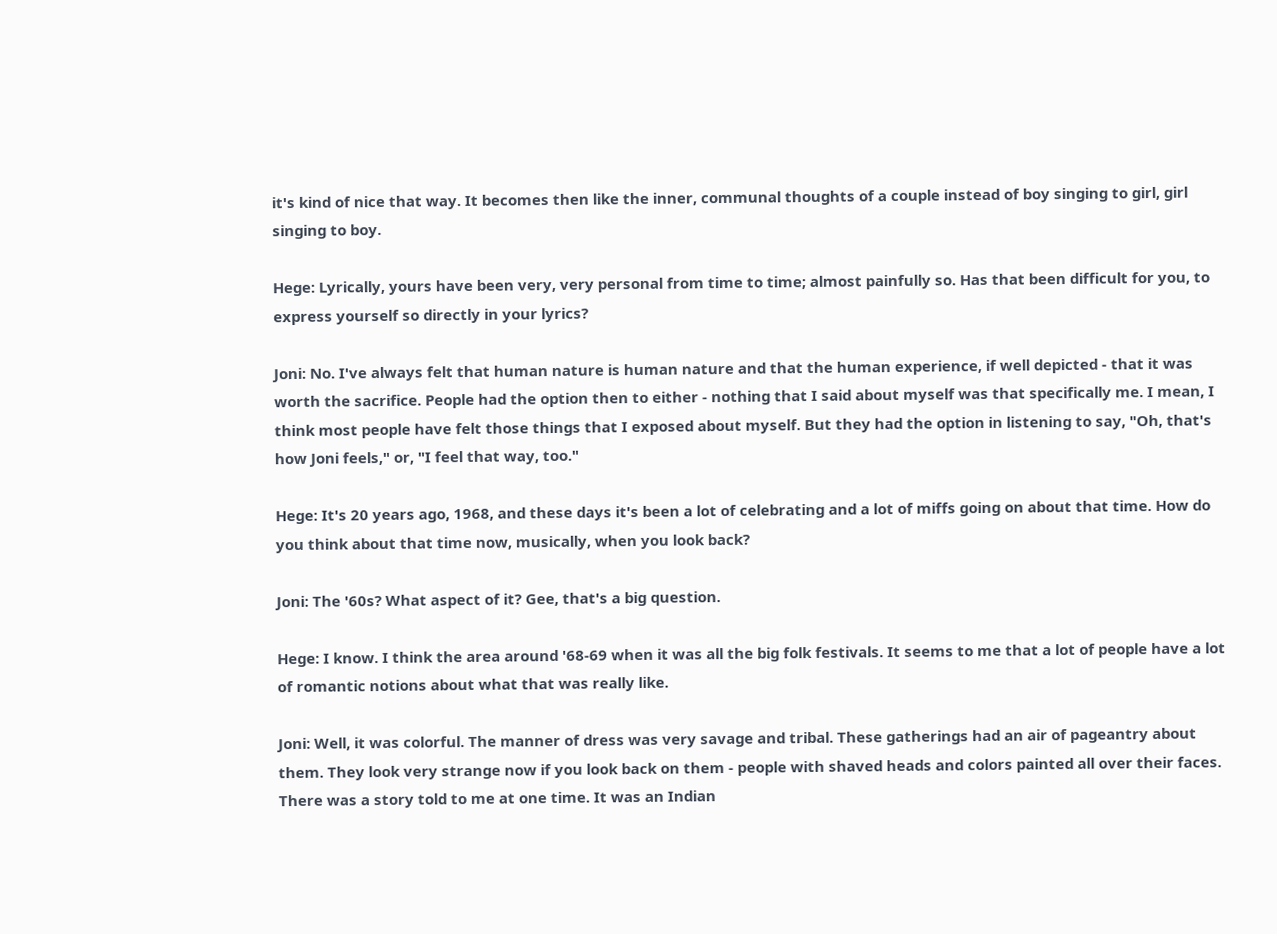it's kind of nice that way. It becomes then like the inner, communal thoughts of a couple instead of boy singing to girl, girl singing to boy.

Hege: Lyrically, yours have been very, very personal from time to time; almost painfully so. Has that been difficult for you, to express yourself so directly in your lyrics?

Joni: No. I've always felt that human nature is human nature and that the human experience, if well depicted - that it was worth the sacrifice. People had the option then to either - nothing that I said about myself was that specifically me. I mean, I think most people have felt those things that I exposed about myself. But they had the option in listening to say, "Oh, that's how Joni feels," or, "I feel that way, too."

Hege: It's 20 years ago, 1968, and these days it's been a lot of celebrating and a lot of miffs going on about that time. How do you think about that time now, musically, when you look back?

Joni: The '60s? What aspect of it? Gee, that's a big question.

Hege: I know. I think the area around '68-69 when it was all the big folk festivals. It seems to me that a lot of people have a lot of romantic notions about what that was really like.

Joni: Well, it was colorful. The manner of dress was very savage and tribal. These gatherings had an air of pageantry about them. They look very strange now if you look back on them - people with shaved heads and colors painted all over their faces. There was a story told to me at one time. It was an Indian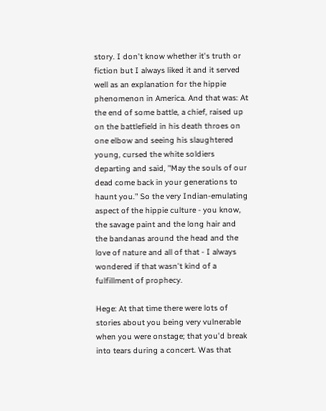story. I don't know whether it's truth or fiction but I always liked it and it served well as an explanation for the hippie phenomenon in America. And that was: At the end of some battle, a chief, raised up on the battlefield in his death throes on one elbow and seeing his slaughtered young, cursed the white soldiers departing and said, "May the souls of our dead come back in your generations to haunt you." So the very Indian-emulating aspect of the hippie culture - you know, the savage paint and the long hair and the bandanas around the head and the love of nature and all of that - I always wondered if that wasn't kind of a fulfillment of prophecy.

Hege: At that time there were lots of stories about you being very vulnerable when you were onstage; that you'd break into tears during a concert. Was that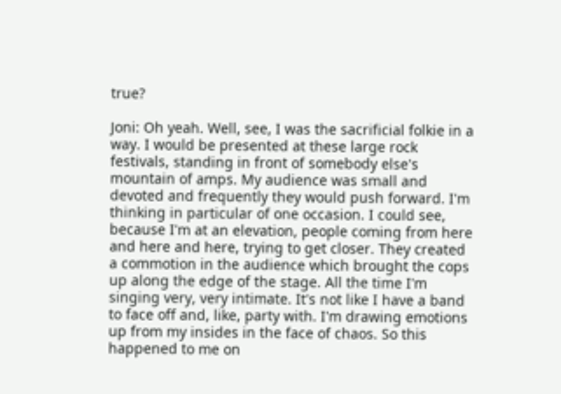true?

Joni: Oh yeah. Well, see, I was the sacrificial folkie in a way. I would be presented at these large rock festivals, standing in front of somebody else's mountain of amps. My audience was small and devoted and frequently they would push forward. I'm thinking in particular of one occasion. I could see, because I'm at an elevation, people coming from here and here and here, trying to get closer. They created a commotion in the audience which brought the cops up along the edge of the stage. All the time I'm singing very, very intimate. It's not like I have a band to face off and, like, party with. I'm drawing emotions up from my insides in the face of chaos. So this happened to me on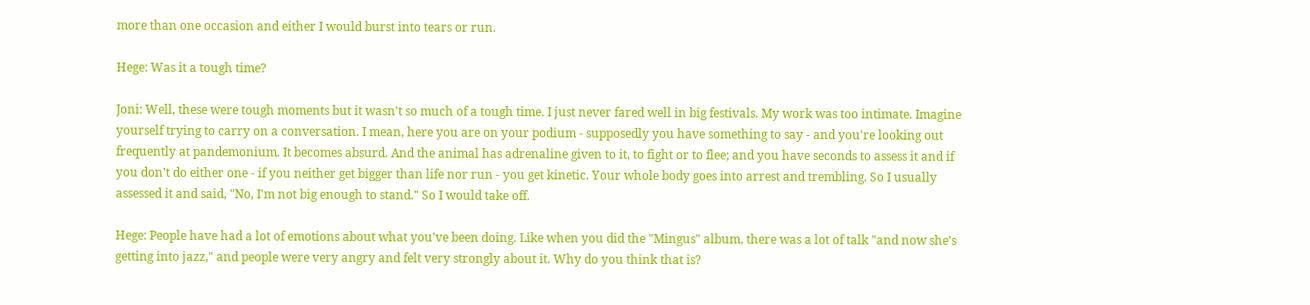more than one occasion and either I would burst into tears or run.

Hege: Was it a tough time?

Joni: Well, these were tough moments but it wasn't so much of a tough time. I just never fared well in big festivals. My work was too intimate. Imagine yourself trying to carry on a conversation. I mean, here you are on your podium - supposedly you have something to say - and you're looking out frequently at pandemonium. It becomes absurd. And the animal has adrenaline given to it, to fight or to flee; and you have seconds to assess it and if you don't do either one - if you neither get bigger than life nor run - you get kinetic. Your whole body goes into arrest and trembling. So I usually assessed it and said, "No, I'm not big enough to stand." So I would take off.

Hege: People have had a lot of emotions about what you've been doing. Like when you did the "Mingus" album, there was a lot of talk "and now she's getting into jazz," and people were very angry and felt very strongly about it. Why do you think that is?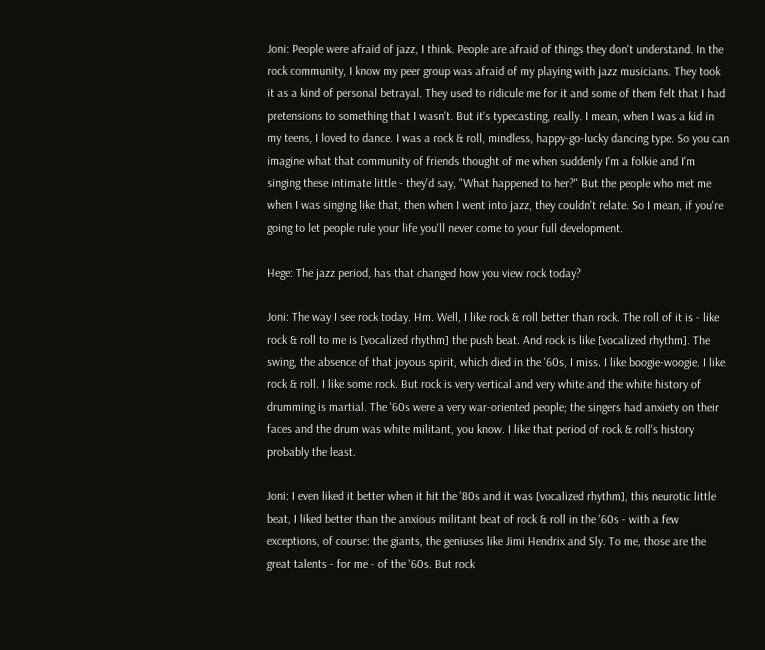Joni: People were afraid of jazz, I think. People are afraid of things they don't understand. In the rock community, I know my peer group was afraid of my playing with jazz musicians. They took it as a kind of personal betrayal. They used to ridicule me for it and some of them felt that I had pretensions to something that I wasn't. But it's typecasting, really. I mean, when I was a kid in my teens, I loved to dance. I was a rock & roll, mindless, happy-go-lucky dancing type. So you can imagine what that community of friends thought of me when suddenly I'm a folkie and I'm singing these intimate little - they'd say, "What happened to her?" But the people who met me when I was singing like that, then when I went into jazz, they couldn't relate. So I mean, if you're going to let people rule your life you'll never come to your full development.

Hege: The jazz period, has that changed how you view rock today?

Joni: The way I see rock today. Hm. Well, I like rock & roll better than rock. The roll of it is - like rock & roll to me is [vocalized rhythm] the push beat. And rock is like [vocalized rhythm]. The swing, the absence of that joyous spirit, which died in the '60s, I miss. I like boogie-woogie. I like rock & roll. I like some rock. But rock is very vertical and very white and the white history of drumming is martial. The '60s were a very war-oriented people; the singers had anxiety on their faces and the drum was white militant, you know. I like that period of rock & roll's history probably the least.

Joni: I even liked it better when it hit the '80s and it was [vocalized rhythm], this neurotic little beat, I liked better than the anxious militant beat of rock & roll in the '60s - with a few exceptions, of course: the giants, the geniuses like Jimi Hendrix and Sly. To me, those are the great talents - for me - of the '60s. But rock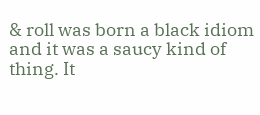& roll was born a black idiom and it was a saucy kind of thing. It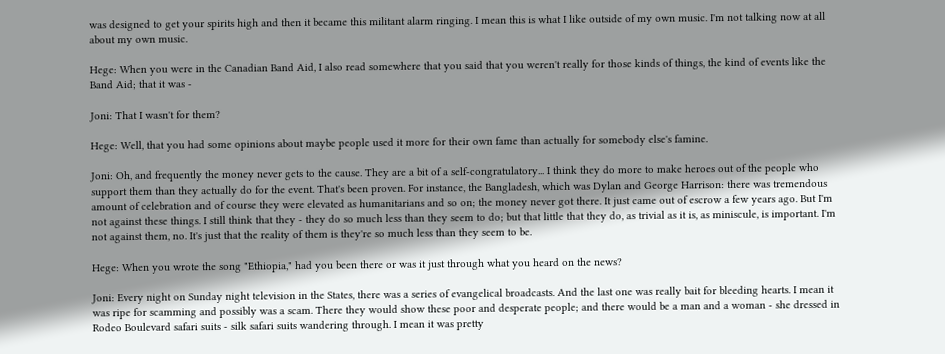was designed to get your spirits high and then it became this militant alarm ringing. I mean this is what I like outside of my own music. I'm not talking now at all about my own music.

Hege: When you were in the Canadian Band Aid, I also read somewhere that you said that you weren't really for those kinds of things, the kind of events like the Band Aid; that it was -

Joni: That I wasn't for them?

Hege: Well, that you had some opinions about maybe people used it more for their own fame than actually for somebody else's famine.

Joni: Oh, and frequently the money never gets to the cause. They are a bit of a self-congratulatory... I think they do more to make heroes out of the people who support them than they actually do for the event. That's been proven. For instance, the Bangladesh, which was Dylan and George Harrison: there was tremendous amount of celebration and of course they were elevated as humanitarians and so on; the money never got there. It just came out of escrow a few years ago. But I'm not against these things. I still think that they - they do so much less than they seem to do; but that little that they do, as trivial as it is, as miniscule, is important. I'm not against them, no. It's just that the reality of them is they're so much less than they seem to be.

Hege: When you wrote the song "Ethiopia," had you been there or was it just through what you heard on the news?

Joni: Every night on Sunday night television in the States, there was a series of evangelical broadcasts. And the last one was really bait for bleeding hearts. I mean it was ripe for scamming and possibly was a scam. There they would show these poor and desperate people; and there would be a man and a woman - she dressed in Rodeo Boulevard safari suits - silk safari suits wandering through. I mean it was pretty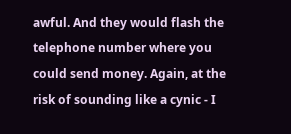awful. And they would flash the telephone number where you could send money. Again, at the risk of sounding like a cynic - I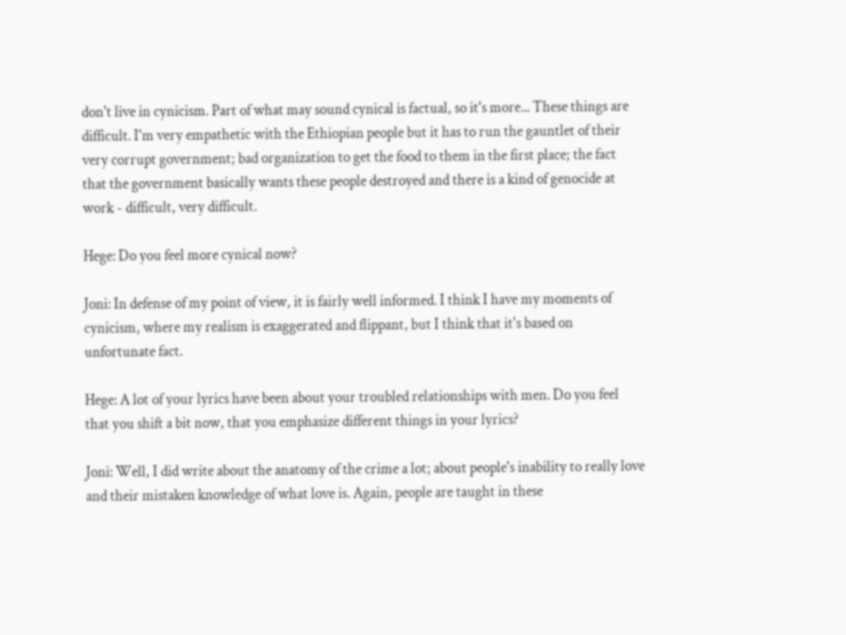don't live in cynicism. Part of what may sound cynical is factual, so it's more... These things are difficult. I'm very empathetic with the Ethiopian people but it has to run the gauntlet of their very corrupt government; bad organization to get the food to them in the first place; the fact that the government basically wants these people destroyed and there is a kind of genocide at work - difficult, very difficult.

Hege: Do you feel more cynical now?

Joni: In defense of my point of view, it is fairly well informed. I think I have my moments of cynicism, where my realism is exaggerated and flippant, but I think that it's based on unfortunate fact.

Hege: A lot of your lyrics have been about your troubled relationships with men. Do you feel that you shift a bit now, that you emphasize different things in your lyrics?

Joni: Well, I did write about the anatomy of the crime a lot; about people's inability to really love and their mistaken knowledge of what love is. Again, people are taught in these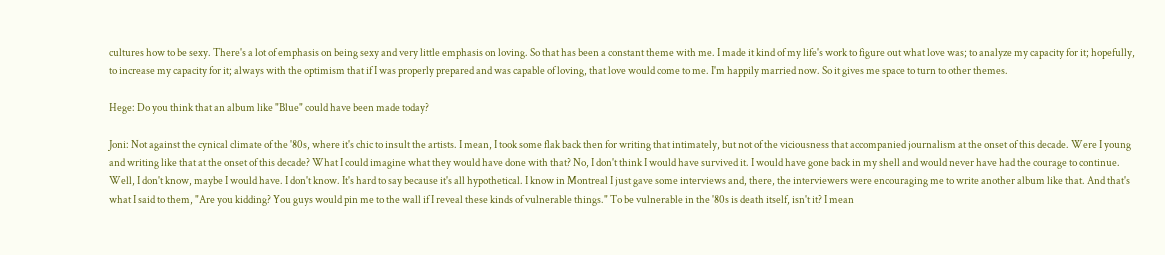cultures how to be sexy. There's a lot of emphasis on being sexy and very little emphasis on loving. So that has been a constant theme with me. I made it kind of my life's work to figure out what love was; to analyze my capacity for it; hopefully, to increase my capacity for it; always with the optimism that if I was properly prepared and was capable of loving, that love would come to me. I'm happily married now. So it gives me space to turn to other themes.

Hege: Do you think that an album like "Blue" could have been made today?

Joni: Not against the cynical climate of the '80s, where it's chic to insult the artists. I mean, I took some flak back then for writing that intimately, but not of the viciousness that accompanied journalism at the onset of this decade. Were I young and writing like that at the onset of this decade? What I could imagine what they would have done with that? No, I don't think I would have survived it. I would have gone back in my shell and would never have had the courage to continue. Well, I don't know, maybe I would have. I don't know. It's hard to say because it's all hypothetical. I know in Montreal I just gave some interviews and, there, the interviewers were encouraging me to write another album like that. And that's what I said to them, "Are you kidding? You guys would pin me to the wall if I reveal these kinds of vulnerable things." To be vulnerable in the '80s is death itself, isn't it? I mean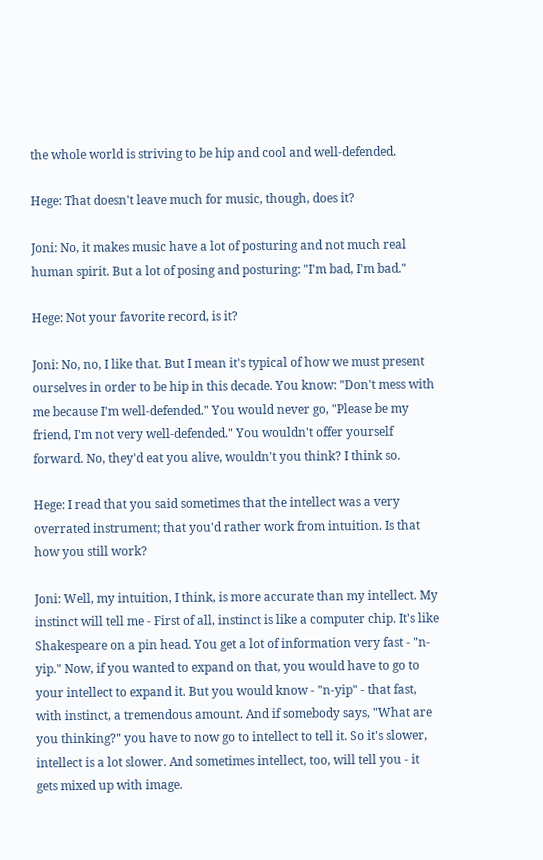the whole world is striving to be hip and cool and well-defended.

Hege: That doesn't leave much for music, though, does it?

Joni: No, it makes music have a lot of posturing and not much real human spirit. But a lot of posing and posturing: "I'm bad, I'm bad."

Hege: Not your favorite record, is it?

Joni: No, no, I like that. But I mean it's typical of how we must present ourselves in order to be hip in this decade. You know: "Don't mess with me because I'm well-defended." You would never go, "Please be my friend, I'm not very well-defended." You wouldn't offer yourself forward. No, they'd eat you alive, wouldn't you think? I think so.

Hege: I read that you said sometimes that the intellect was a very overrated instrument; that you'd rather work from intuition. Is that how you still work?

Joni: Well, my intuition, I think, is more accurate than my intellect. My instinct will tell me - First of all, instinct is like a computer chip. It's like Shakespeare on a pin head. You get a lot of information very fast - "n-yip." Now, if you wanted to expand on that, you would have to go to your intellect to expand it. But you would know - "n-yip" - that fast, with instinct, a tremendous amount. And if somebody says, "What are you thinking?" you have to now go to intellect to tell it. So it's slower, intellect is a lot slower. And sometimes intellect, too, will tell you - it gets mixed up with image.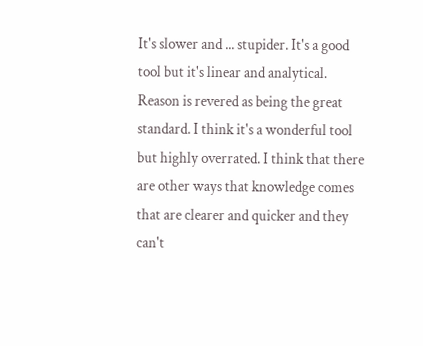It's slower and ... stupider. It's a good tool but it's linear and analytical. Reason is revered as being the great standard. I think it's a wonderful tool but highly overrated. I think that there are other ways that knowledge comes that are clearer and quicker and they can't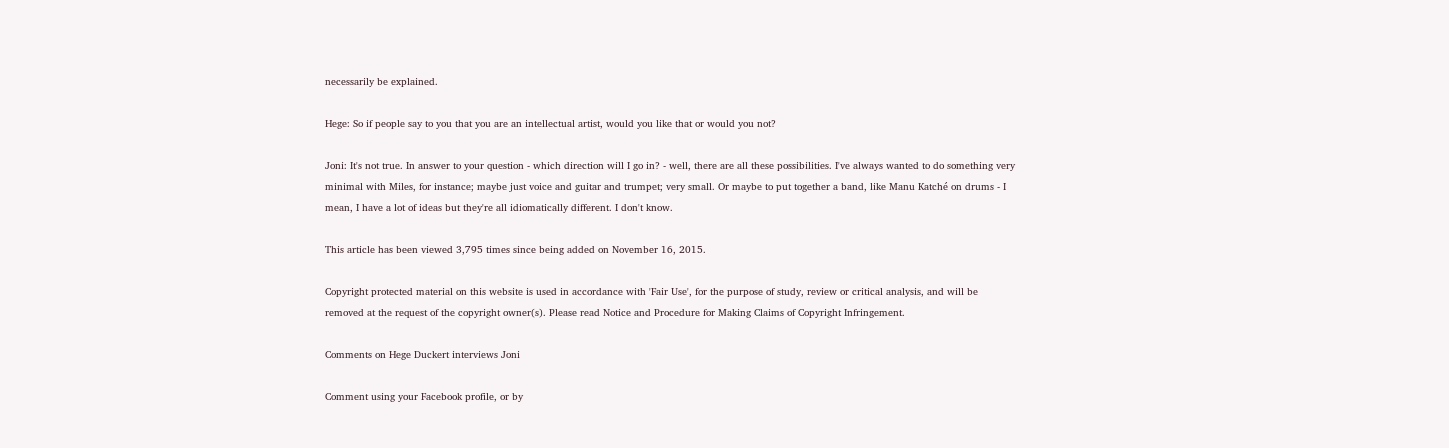necessarily be explained.

Hege: So if people say to you that you are an intellectual artist, would you like that or would you not?

Joni: It's not true. In answer to your question - which direction will I go in? - well, there are all these possibilities. I've always wanted to do something very minimal with Miles, for instance; maybe just voice and guitar and trumpet; very small. Or maybe to put together a band, like Manu Katché on drums - I mean, I have a lot of ideas but they're all idiomatically different. I don't know.

This article has been viewed 3,795 times since being added on November 16, 2015.

Copyright protected material on this website is used in accordance with 'Fair Use', for the purpose of study, review or critical analysis, and will be removed at the request of the copyright owner(s). Please read Notice and Procedure for Making Claims of Copyright Infringement.

Comments on Hege Duckert interviews Joni

Comment using your Facebook profile, or by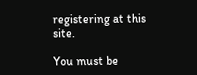registering at this site.

You must be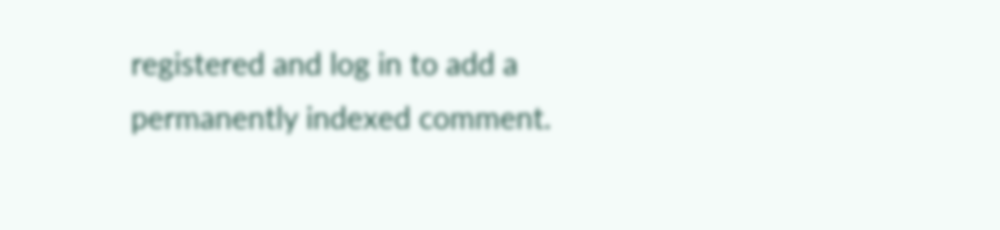registered and log in to add a permanently indexed comment.